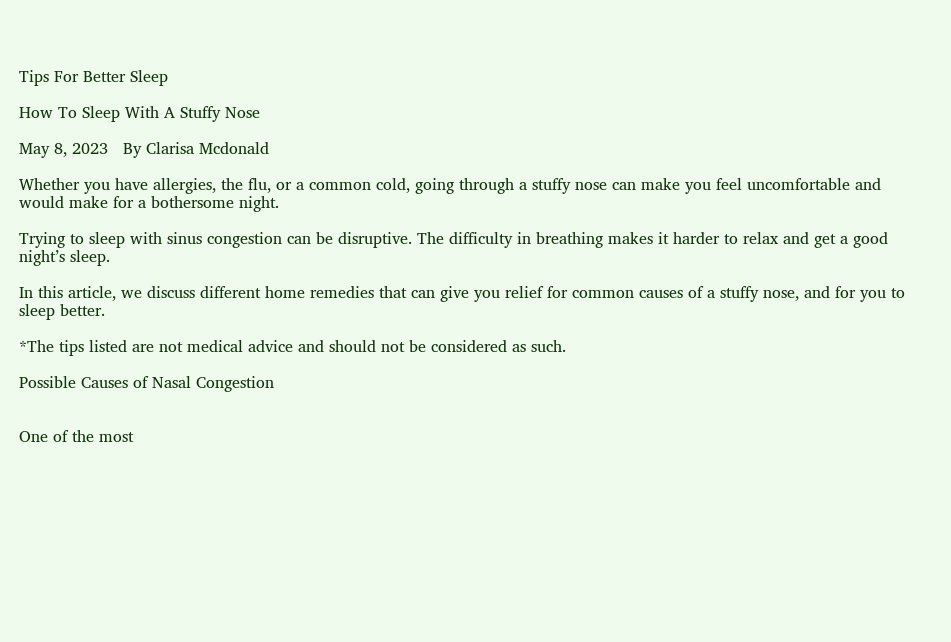Tips For Better Sleep

How To Sleep With A Stuffy Nose

May 8, 2023   By Clarisa Mcdonald

Whether you have allergies, the flu, or a common cold, going through a stuffy nose can make you feel uncomfortable and would make for a bothersome night.

Trying to sleep with sinus congestion can be disruptive. The difficulty in breathing makes it harder to relax and get a good night’s sleep.

In this article, we discuss different home remedies that can give you relief for common causes of a stuffy nose, and for you to sleep better.

*The tips listed are not medical advice and should not be considered as such.

Possible Causes of Nasal Congestion


One of the most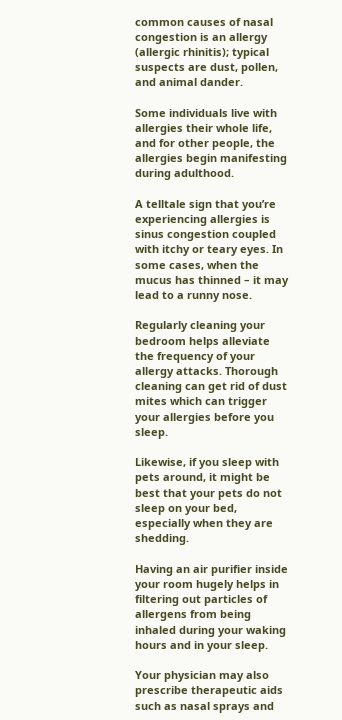common causes of nasal congestion is an allergy (allergic rhinitis); typical suspects are dust, pollen, and animal dander.

Some individuals live with allergies their whole life, and for other people, the allergies begin manifesting during adulthood.

A telltale sign that you’re experiencing allergies is sinus congestion coupled with itchy or teary eyes. In some cases, when the mucus has thinned – it may lead to a runny nose.

Regularly cleaning your bedroom helps alleviate the frequency of your allergy attacks. Thorough cleaning can get rid of dust mites which can trigger your allergies before you sleep.

Likewise, if you sleep with pets around, it might be best that your pets do not sleep on your bed, especially when they are shedding.

Having an air purifier inside your room hugely helps in filtering out particles of allergens from being inhaled during your waking hours and in your sleep.

Your physician may also prescribe therapeutic aids such as nasal sprays and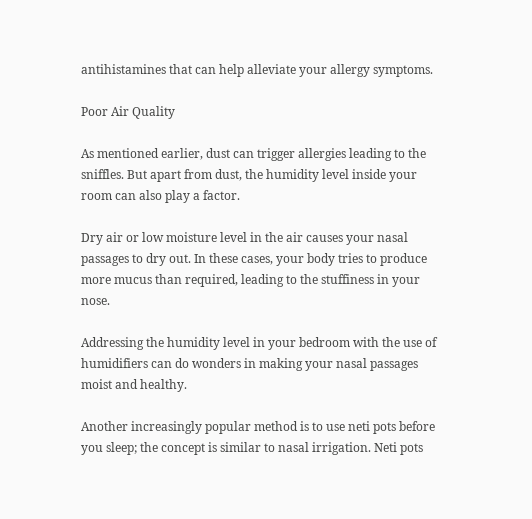antihistamines that can help alleviate your allergy symptoms.

Poor Air Quality

As mentioned earlier, dust can trigger allergies leading to the sniffles. But apart from dust, the humidity level inside your room can also play a factor.

Dry air or low moisture level in the air causes your nasal passages to dry out. In these cases, your body tries to produce more mucus than required, leading to the stuffiness in your nose.

Addressing the humidity level in your bedroom with the use of humidifiers can do wonders in making your nasal passages moist and healthy.

Another increasingly popular method is to use neti pots before you sleep; the concept is similar to nasal irrigation. Neti pots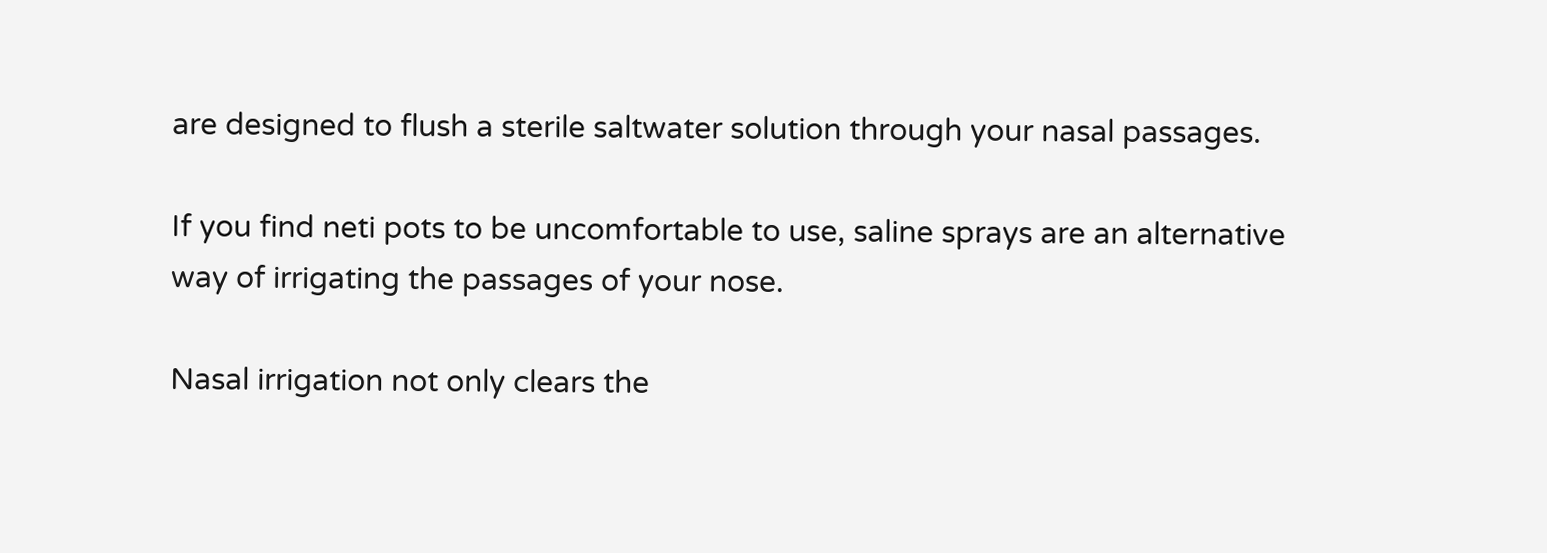are designed to flush a sterile saltwater solution through your nasal passages.

If you find neti pots to be uncomfortable to use, saline sprays are an alternative way of irrigating the passages of your nose.

Nasal irrigation not only clears the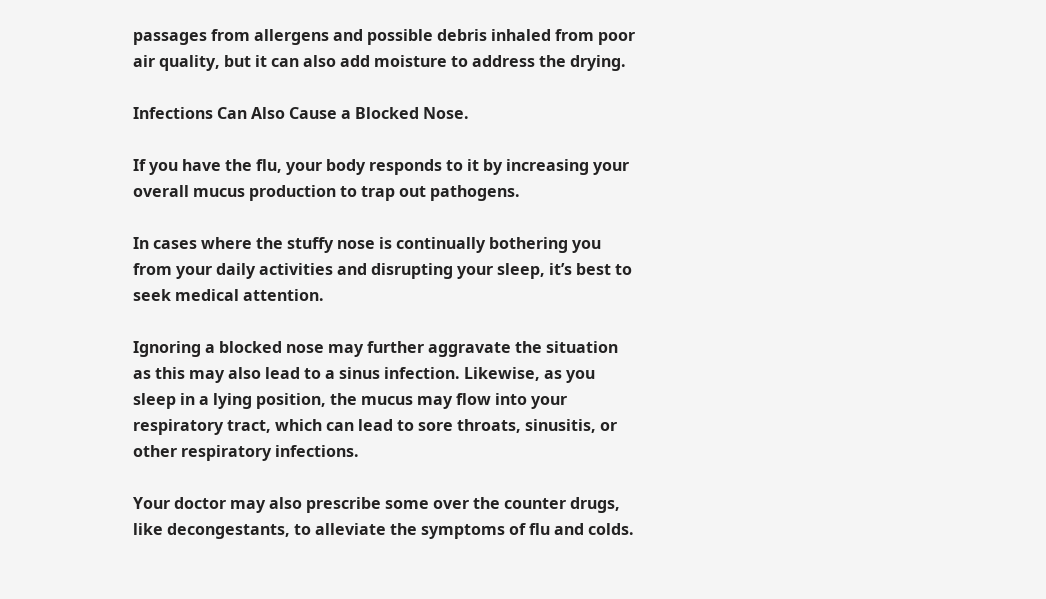passages from allergens and possible debris inhaled from poor air quality, but it can also add moisture to address the drying.

Infections Can Also Cause a Blocked Nose.

If you have the flu, your body responds to it by increasing your overall mucus production to trap out pathogens.

In cases where the stuffy nose is continually bothering you from your daily activities and disrupting your sleep, it’s best to seek medical attention.

Ignoring a blocked nose may further aggravate the situation as this may also lead to a sinus infection. Likewise, as you sleep in a lying position, the mucus may flow into your respiratory tract, which can lead to sore throats, sinusitis, or other respiratory infections.

Your doctor may also prescribe some over the counter drugs, like decongestants, to alleviate the symptoms of flu and colds.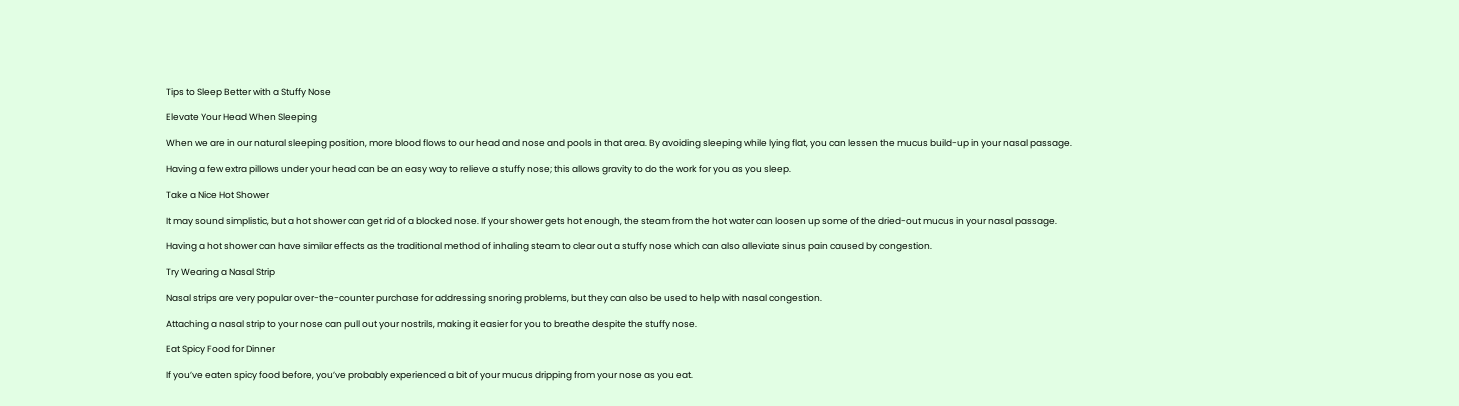Tips to Sleep Better with a Stuffy Nose

Elevate Your Head When Sleeping

When we are in our natural sleeping position, more blood flows to our head and nose and pools in that area. By avoiding sleeping while lying flat, you can lessen the mucus build-up in your nasal passage.

Having a few extra pillows under your head can be an easy way to relieve a stuffy nose; this allows gravity to do the work for you as you sleep.

Take a Nice Hot Shower

It may sound simplistic, but a hot shower can get rid of a blocked nose. If your shower gets hot enough, the steam from the hot water can loosen up some of the dried-out mucus in your nasal passage.

Having a hot shower can have similar effects as the traditional method of inhaling steam to clear out a stuffy nose which can also alleviate sinus pain caused by congestion.

Try Wearing a Nasal Strip

Nasal strips are very popular over-the-counter purchase for addressing snoring problems, but they can also be used to help with nasal congestion.

Attaching a nasal strip to your nose can pull out your nostrils, making it easier for you to breathe despite the stuffy nose.

Eat Spicy Food for Dinner

If you’ve eaten spicy food before, you’ve probably experienced a bit of your mucus dripping from your nose as you eat.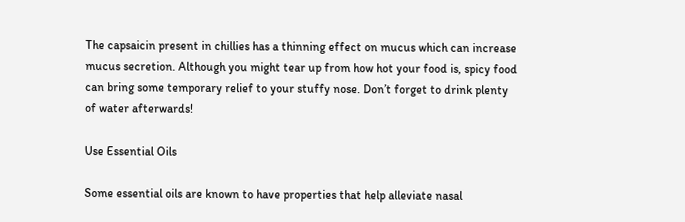The capsaicin present in chillies has a thinning effect on mucus which can increase mucus secretion. Although you might tear up from how hot your food is, spicy food can bring some temporary relief to your stuffy nose. Don’t forget to drink plenty of water afterwards!

Use Essential Oils

Some essential oils are known to have properties that help alleviate nasal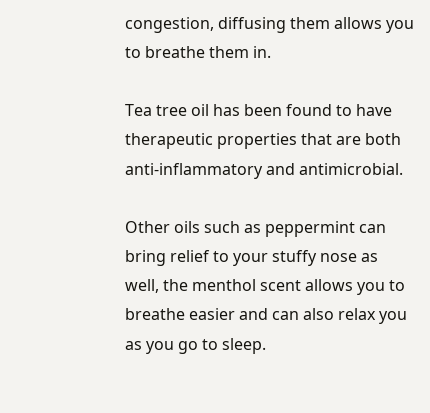congestion, diffusing them allows you to breathe them in.

Tea tree oil has been found to have therapeutic properties that are both anti-inflammatory and antimicrobial.

Other oils such as peppermint can bring relief to your stuffy nose as well, the menthol scent allows you to breathe easier and can also relax you as you go to sleep.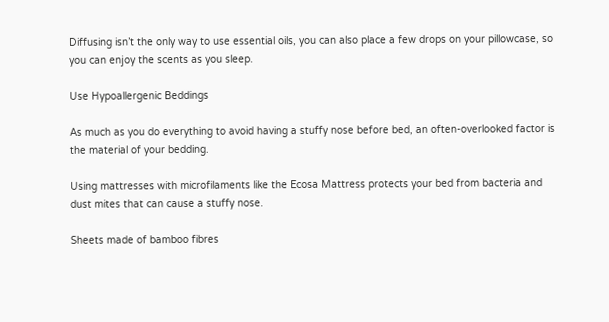Diffusing isn’t the only way to use essential oils, you can also place a few drops on your pillowcase, so you can enjoy the scents as you sleep.

Use Hypoallergenic Beddings

As much as you do everything to avoid having a stuffy nose before bed, an often-overlooked factor is the material of your bedding.

Using mattresses with microfilaments like the Ecosa Mattress protects your bed from bacteria and dust mites that can cause a stuffy nose.

Sheets made of bamboo fibres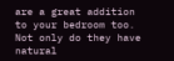are a great addition to your bedroom too. Not only do they have natural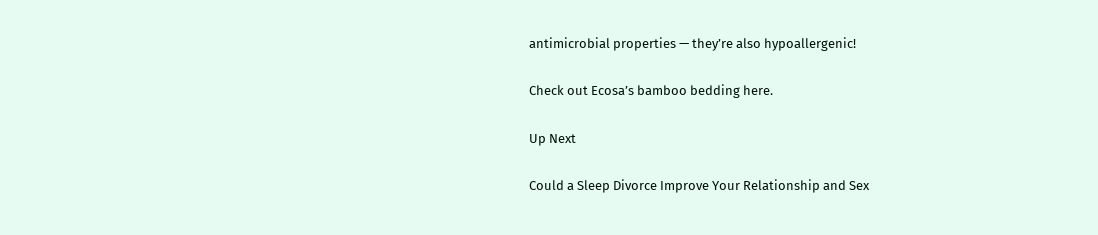antimicrobial properties — they’re also hypoallergenic!

Check out Ecosa’s bamboo bedding here.

Up Next

Could a Sleep Divorce Improve Your Relationship and Sex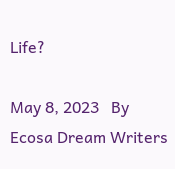Life?

May 8, 2023   By Ecosa Dream Writers